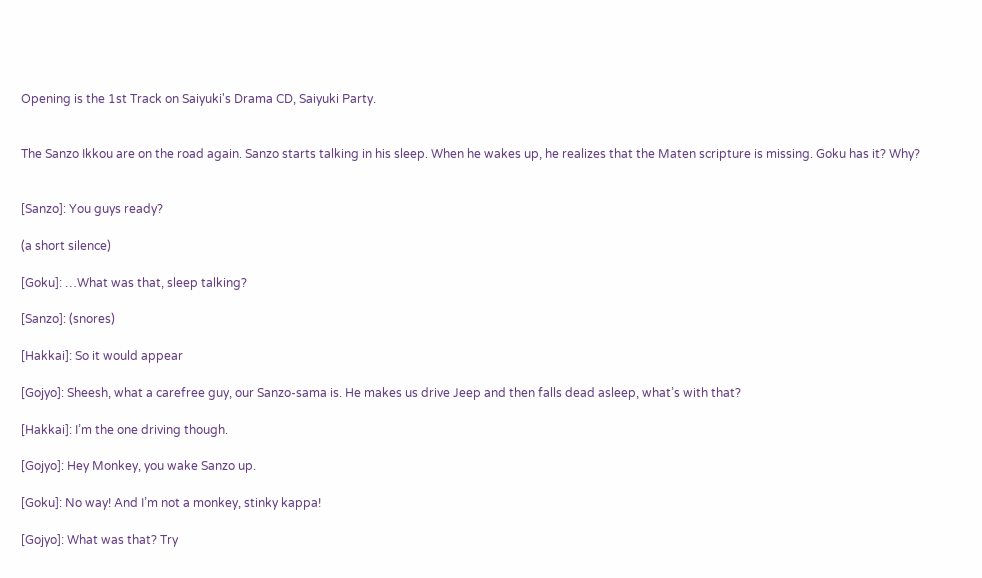Opening is the 1st Track on Saiyuki's Drama CD, Saiyuki Party.


The Sanzo Ikkou are on the road again. Sanzo starts talking in his sleep. When he wakes up, he realizes that the Maten scripture is missing. Goku has it? Why?


[Sanzo]: You guys ready?

(a short silence)

[Goku]: …What was that, sleep talking?

[Sanzo]: (snores)

[Hakkai]: So it would appear

[Gojyo]: Sheesh, what a carefree guy, our Sanzo-sama is. He makes us drive Jeep and then falls dead asleep, what’s with that?

[Hakkai]: I’m the one driving though.

[Gojyo]: Hey Monkey, you wake Sanzo up.

[Goku]: No way! And I’m not a monkey, stinky kappa!

[Gojyo]: What was that? Try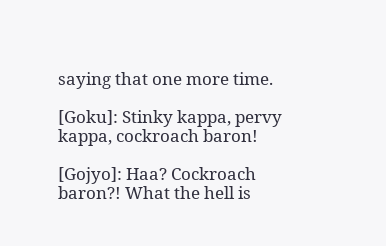saying that one more time.

[Goku]: Stinky kappa, pervy kappa, cockroach baron!

[Gojyo]: Haa? Cockroach baron?! What the hell is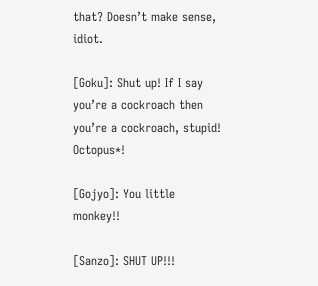that? Doesn’t make sense, idiot.

[Goku]: Shut up! If I say you’re a cockroach then you’re a cockroach, stupid! Octopus*!

[Gojyo]: You little monkey!!

[Sanzo]: SHUT UP!!!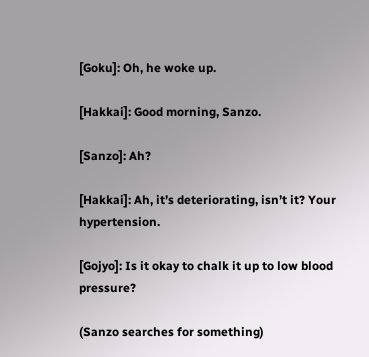[Goku]: Oh, he woke up.

[Hakkai]: Good morning, Sanzo.

[Sanzo]: Ah?

[Hakkai]: Ah, it’s deteriorating, isn’t it? Your hypertension.

[Gojyo]: Is it okay to chalk it up to low blood pressure?

(Sanzo searches for something)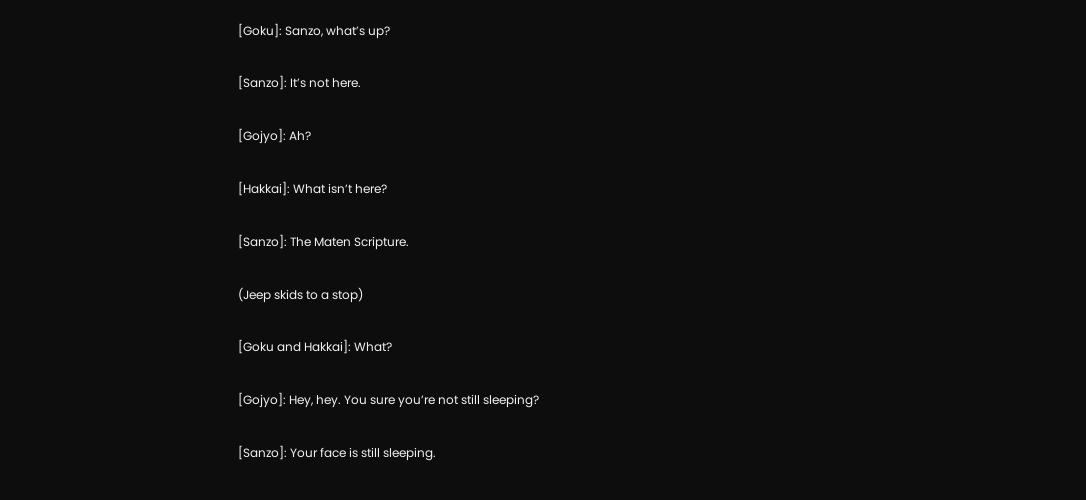[Goku]: Sanzo, what’s up?

[Sanzo]: It’s not here.

[Gojyo]: Ah?

[Hakkai]: What isn’t here?

[Sanzo]: The Maten Scripture.

(Jeep skids to a stop)

[Goku and Hakkai]: What?

[Gojyo]: Hey, hey. You sure you’re not still sleeping?

[Sanzo]: Your face is still sleeping.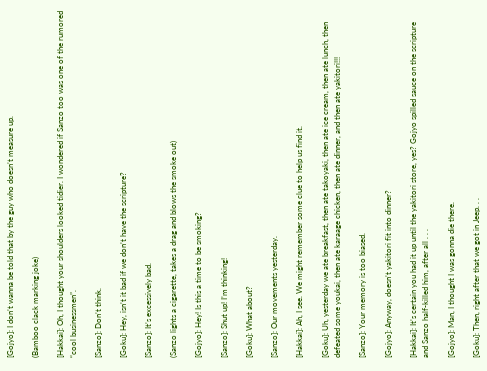[Gojyo]: I don’t wanna be told that by the guy who doesn’t measure up.

(Bamboo clack marking joke)

[Hakkai]: Oh, I thought your shoulders looked tidier. I wondered if Sanzo too was one of the rumored “cool businessmen”.

[Sanzo]: Don’t think.

[Goku]: Hey, isn’t it bad if we don’t have the scripture?

[Sanzo]: It’s excessively bad.

(Sanzo lights a cigarette, takes a drag and blows the smoke out)

[Gojyo]: Hey! Is this a time to be smoking?

[Sanzo]: Shut up! I’m thinking!

[Goku]: What about?

[Sanzo]: Our movements yesterday.

[Hakkai]: Ah, I see. We might remember some clue to help us find it.

[Goku]: Uh, yesterday we ate breakfast, then ate takoyaki, then ate ice cream, then ate lunch, then defeated some youkai, then ate karaage chicken, then ate dinner, and then ate yakitori!!!

[Sanzo]: Your memory is too biased.

[Gojyo]: Anyway, doesn’t yakitori fit into dinner?

[Hakkai]: It’s certain you had it up until the yakitori store, yes? Gojyo spilled sauce on the scripture and Sanzo half-killed him, after all . . .

[Gojyo]: Man, I thought I was gonna die there.

[Goku]: Then, right after that we got in Jeep. . .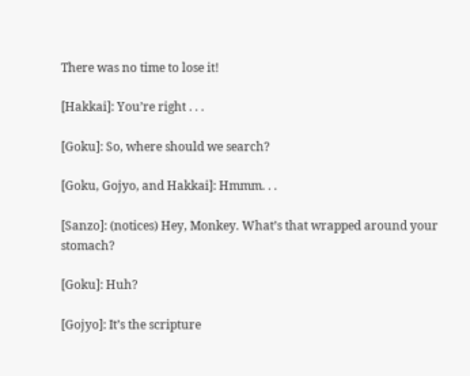There was no time to lose it!

[Hakkai]: You’re right . . .

[Goku]: So, where should we search?

[Goku, Gojyo, and Hakkai]: Hmmm. . .

[Sanzo]: (notices) Hey, Monkey. What’s that wrapped around your stomach?

[Goku]: Huh?

[Gojyo]: It’s the scripture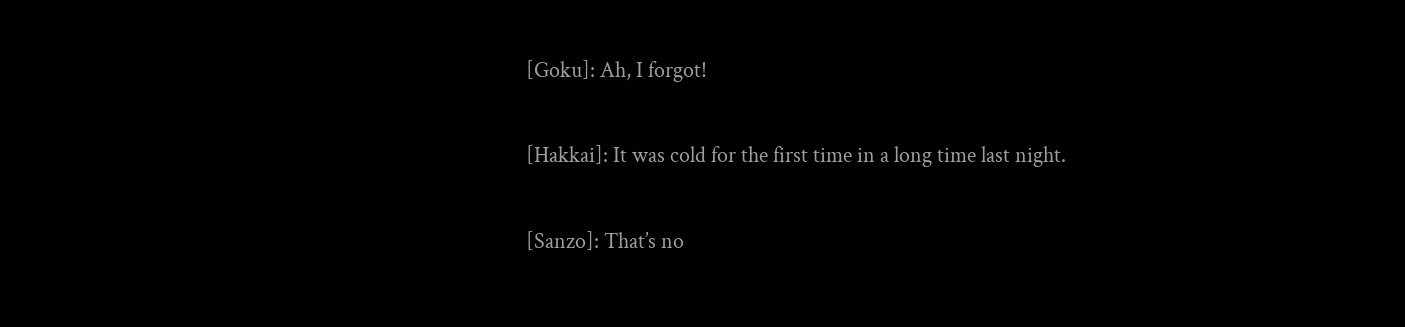[Goku]: Ah, I forgot!

[Hakkai]: It was cold for the first time in a long time last night.

[Sanzo]: That’s no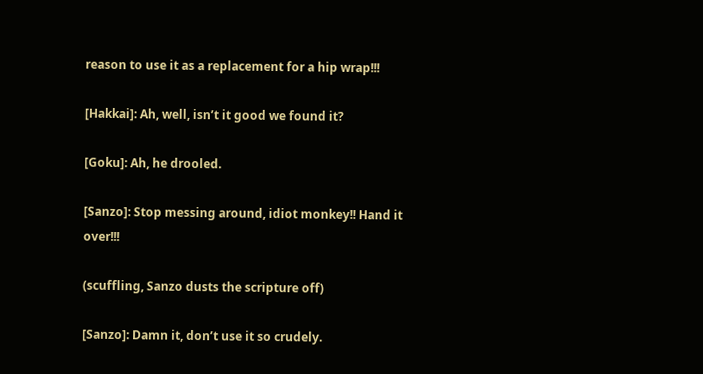reason to use it as a replacement for a hip wrap!!!

[Hakkai]: Ah, well, isn’t it good we found it?

[Goku]: Ah, he drooled.

[Sanzo]: Stop messing around, idiot monkey!! Hand it over!!!

(scuffling, Sanzo dusts the scripture off)

[Sanzo]: Damn it, don’t use it so crudely.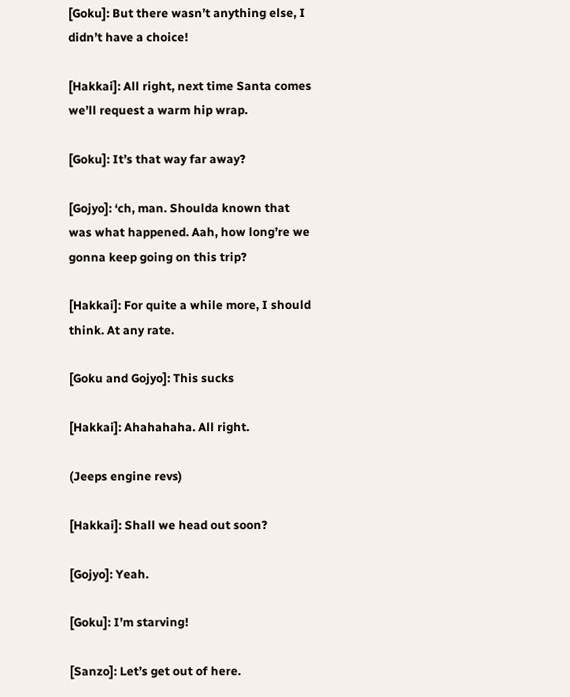[Goku]: But there wasn’t anything else, I didn’t have a choice!

[Hakkai]: All right, next time Santa comes we’ll request a warm hip wrap.

[Goku]: It’s that way far away?

[Gojyo]: ‘ch, man. Shoulda known that was what happened. Aah, how long’re we gonna keep going on this trip?

[Hakkai]: For quite a while more, I should think. At any rate.

[Goku and Gojyo]: This sucks

[Hakkai]: Ahahahaha. All right.

(Jeeps engine revs)

[Hakkai]: Shall we head out soon?

[Gojyo]: Yeah.

[Goku]: I’m starving!

[Sanzo]: Let’s get out of here.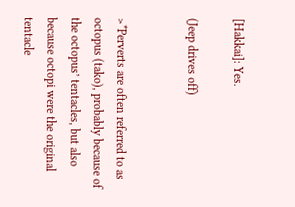[Hakkai]: Yes.

(Jeep drives off)


>*Perverts are often referred to as octopus (tako), probably because of the octopus’ tentacles, but also because octopi were the original tentacle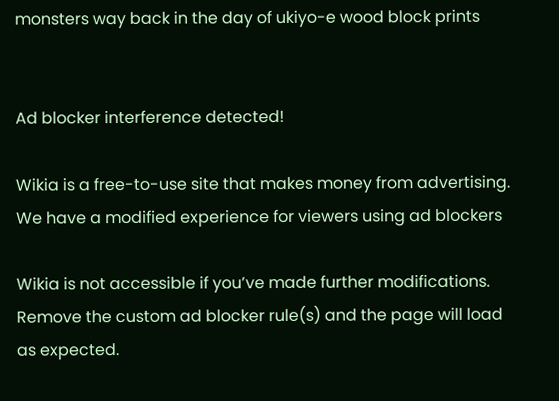monsters way back in the day of ukiyo-e wood block prints


Ad blocker interference detected!

Wikia is a free-to-use site that makes money from advertising. We have a modified experience for viewers using ad blockers

Wikia is not accessible if you’ve made further modifications. Remove the custom ad blocker rule(s) and the page will load as expected.